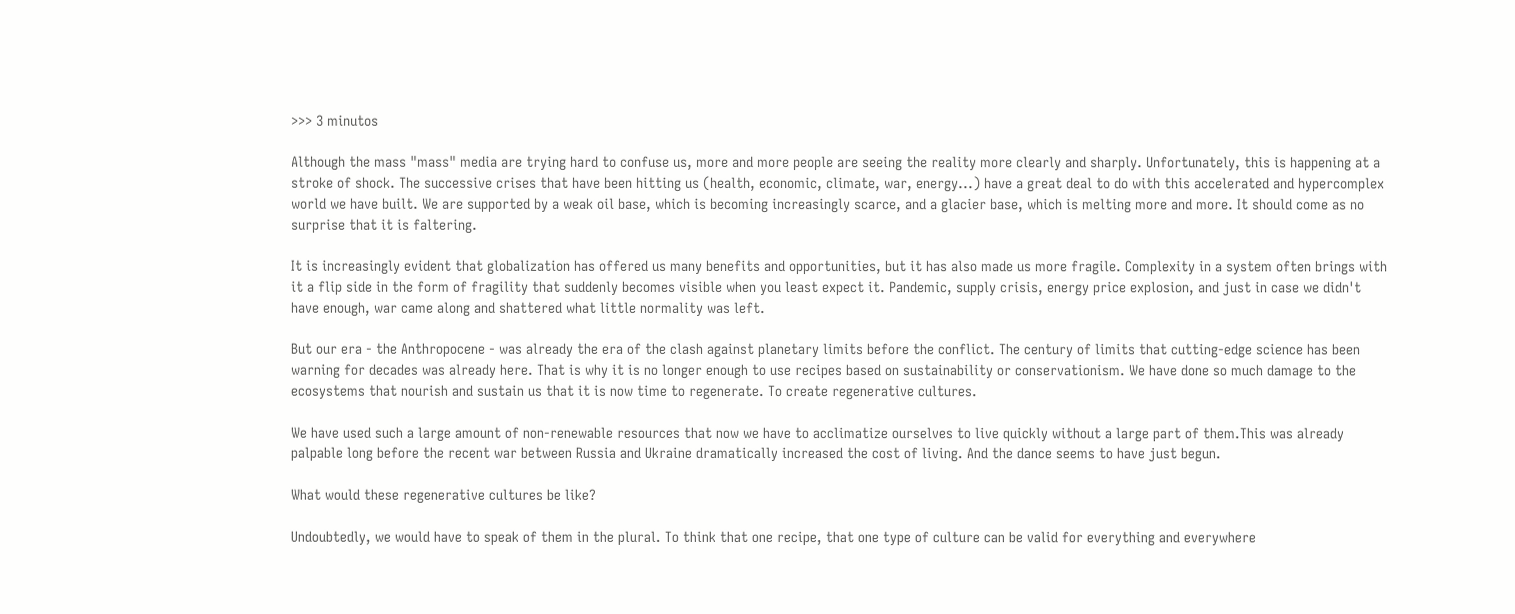>>> 3 minutos

Although the mass "mass" media are trying hard to confuse us, more and more people are seeing the reality more clearly and sharply. Unfortunately, this is happening at a stroke of shock. The successive crises that have been hitting us (health, economic, climate, war, energy...) have a great deal to do with this accelerated and hypercomplex world we have built. We are supported by a weak oil base, which is becoming increasingly scarce, and a glacier base, which is melting more and more. It should come as no surprise that it is faltering.

It is increasingly evident that globalization has offered us many benefits and opportunities, but it has also made us more fragile. Complexity in a system often brings with it a flip side in the form of fragility that suddenly becomes visible when you least expect it. Pandemic, supply crisis, energy price explosion, and just in case we didn't have enough, war came along and shattered what little normality was left.

But our era - the Anthropocene - was already the era of the clash against planetary limits before the conflict. The century of limits that cutting-edge science has been warning for decades was already here. That is why it is no longer enough to use recipes based on sustainability or conservationism. We have done so much damage to the ecosystems that nourish and sustain us that it is now time to regenerate. To create regenerative cultures.

We have used such a large amount of non-renewable resources that now we have to acclimatize ourselves to live quickly without a large part of them.This was already palpable long before the recent war between Russia and Ukraine dramatically increased the cost of living. And the dance seems to have just begun.

What would these regenerative cultures be like?

Undoubtedly, we would have to speak of them in the plural. To think that one recipe, that one type of culture can be valid for everything and everywhere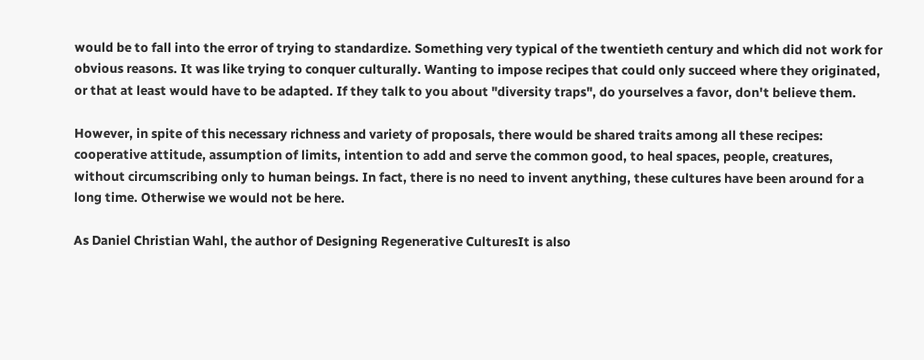would be to fall into the error of trying to standardize. Something very typical of the twentieth century and which did not work for obvious reasons. It was like trying to conquer culturally. Wanting to impose recipes that could only succeed where they originated, or that at least would have to be adapted. If they talk to you about "diversity traps", do yourselves a favor, don't believe them.

However, in spite of this necessary richness and variety of proposals, there would be shared traits among all these recipes: cooperative attitude, assumption of limits, intention to add and serve the common good, to heal spaces, people, creatures, without circumscribing only to human beings. In fact, there is no need to invent anything, these cultures have been around for a long time. Otherwise we would not be here.

As Daniel Christian Wahl, the author of Designing Regenerative CulturesIt is also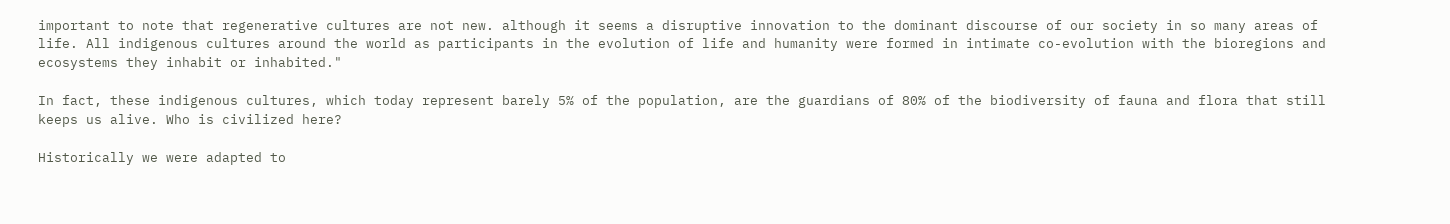important to note that regenerative cultures are not new. although it seems a disruptive innovation to the dominant discourse of our society in so many areas of life. All indigenous cultures around the world as participants in the evolution of life and humanity were formed in intimate co-evolution with the bioregions and ecosystems they inhabit or inhabited."

In fact, these indigenous cultures, which today represent barely 5% of the population, are the guardians of 80% of the biodiversity of fauna and flora that still keeps us alive. Who is civilized here?

Historically we were adapted to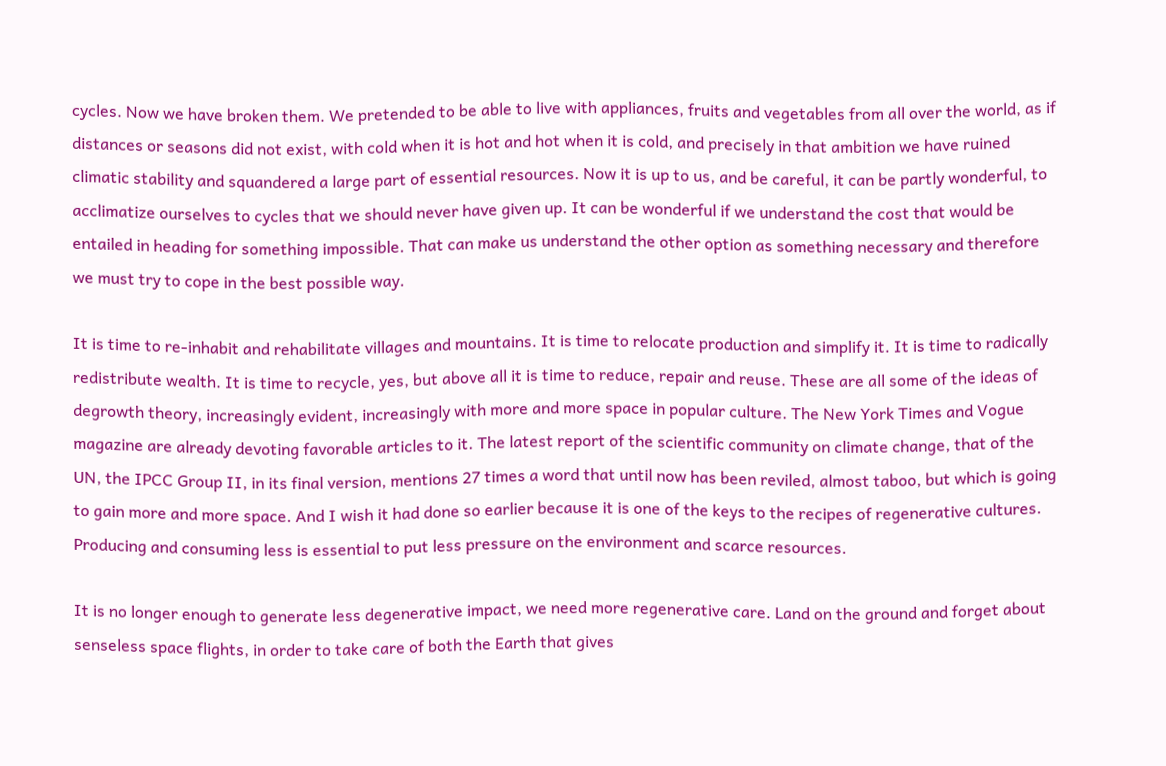cycles. Now we have broken them. We pretended to be able to live with appliances, fruits and vegetables from all over the world, as if distances or seasons did not exist, with cold when it is hot and hot when it is cold, and precisely in that ambition we have ruined climatic stability and squandered a large part of essential resources. Now it is up to us, and be careful, it can be partly wonderful, to acclimatize ourselves to cycles that we should never have given up. It can be wonderful if we understand the cost that would be entailed in heading for something impossible. That can make us understand the other option as something necessary and therefore we must try to cope in the best possible way.

It is time to re-inhabit and rehabilitate villages and mountains. It is time to relocate production and simplify it. It is time to radically redistribute wealth. It is time to recycle, yes, but above all it is time to reduce, repair and reuse. These are all some of the ideas of degrowth theory, increasingly evident, increasingly with more and more space in popular culture. The New York Times and Vogue magazine are already devoting favorable articles to it. The latest report of the scientific community on climate change, that of the UN, the IPCC Group II, in its final version, mentions 27 times a word that until now has been reviled, almost taboo, but which is going to gain more and more space. And I wish it had done so earlier because it is one of the keys to the recipes of regenerative cultures. Producing and consuming less is essential to put less pressure on the environment and scarce resources.

It is no longer enough to generate less degenerative impact, we need more regenerative care. Land on the ground and forget about senseless space flights, in order to take care of both the Earth that gives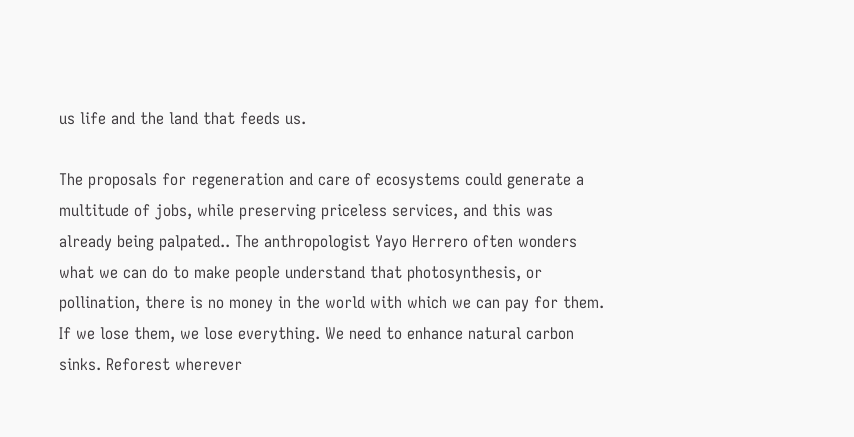us life and the land that feeds us.

The proposals for regeneration and care of ecosystems could generate a multitude of jobs, while preserving priceless services, and this was already being palpated.. The anthropologist Yayo Herrero often wonders what we can do to make people understand that photosynthesis, or pollination, there is no money in the world with which we can pay for them. If we lose them, we lose everything. We need to enhance natural carbon sinks. Reforest wherever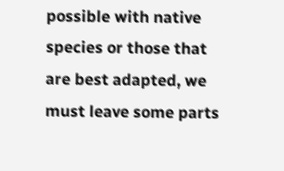possible with native species or those that are best adapted, we must leave some parts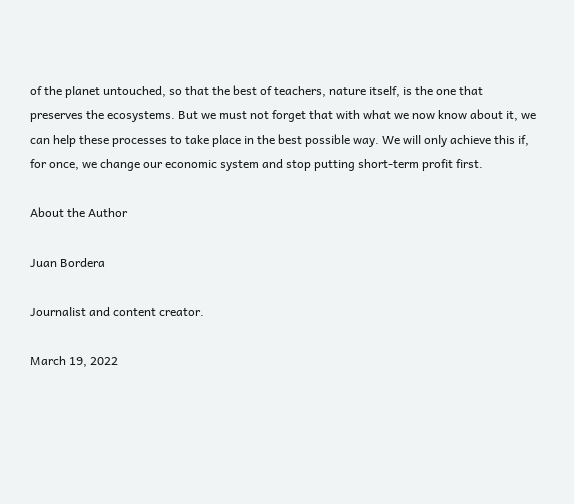of the planet untouched, so that the best of teachers, nature itself, is the one that preserves the ecosystems. But we must not forget that with what we now know about it, we can help these processes to take place in the best possible way. We will only achieve this if, for once, we change our economic system and stop putting short-term profit first.

About the Author

Juan Bordera

Journalist and content creator.

March 19, 2022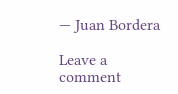— Juan Bordera

Leave a comment